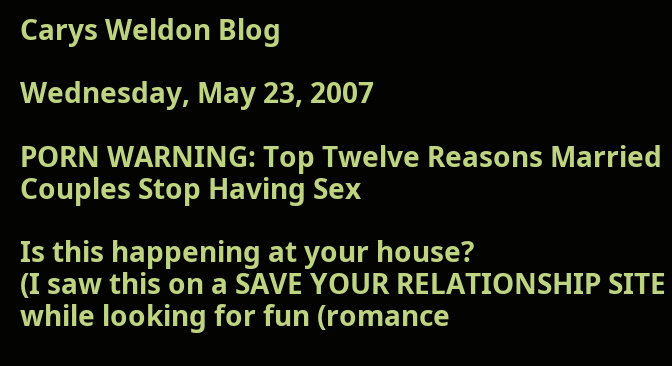Carys Weldon Blog

Wednesday, May 23, 2007

PORN WARNING: Top Twelve Reasons Married Couples Stop Having Sex

Is this happening at your house?
(I saw this on a SAVE YOUR RELATIONSHIP SITE while looking for fun (romance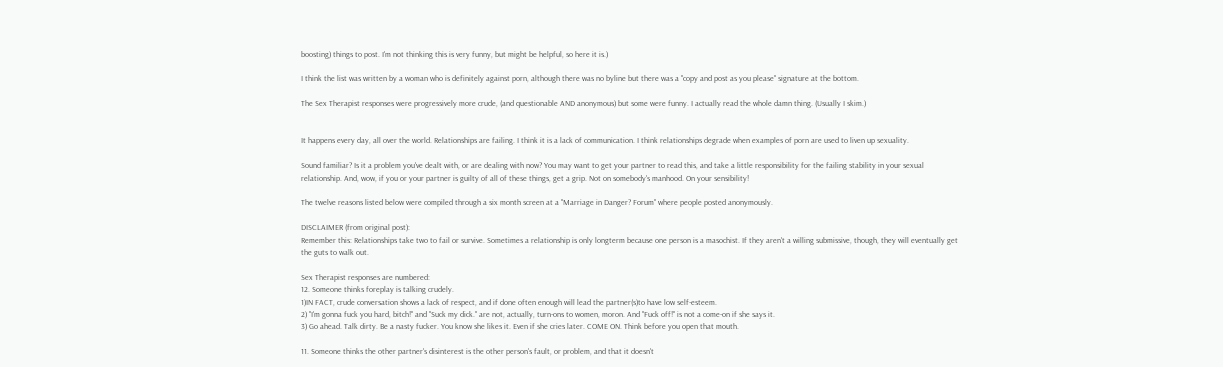boosting) things to post. I'm not thinking this is very funny, but might be helpful, so here it is.)

I think the list was written by a woman who is definitely against porn, although there was no byline but there was a "copy and post as you please" signature at the bottom.

The Sex Therapist responses were progressively more crude, (and questionable AND anonymous) but some were funny. I actually read the whole damn thing. (Usually I skim.)


It happens every day, all over the world. Relationships are failing. I think it is a lack of communication. I think relationships degrade when examples of porn are used to liven up sexuality.

Sound familiar? Is it a problem you've dealt with, or are dealing with now? You may want to get your partner to read this, and take a little responsibility for the failing stability in your sexual relationship. And, wow, if you or your partner is guilty of all of these things, get a grip. Not on somebody's manhood. On your sensibility!

The twelve reasons listed below were compiled through a six month screen at a "Marriage in Danger? Forum" where people posted anonymously.

DISCLAIMER (from original post):
Remember this: Relationships take two to fail or survive. Sometimes a relationship is only longterm because one person is a masochist. If they aren't a willing submissive, though, they will eventually get the guts to walk out.

Sex Therapist responses are numbered:
12. Someone thinks foreplay is talking crudely.
1)IN FACT, crude conversation shows a lack of respect, and if done often enough will lead the partner(s)to have low self-esteem.
2) "I'm gonna fuck you hard, bitch!" and "Suck my dick." are not, actually, turn-ons to women, moron. And "Fuck off!" is not a come-on if she says it.
3) Go ahead. Talk dirty. Be a nasty fucker. You know she likes it. Even if she cries later. COME ON. Think before you open that mouth.

11. Someone thinks the other partner's disinterest is the other person's fault, or problem, and that it doesn't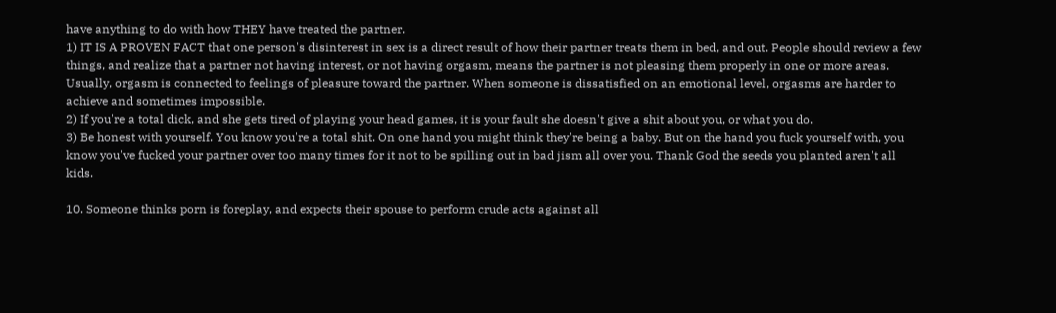have anything to do with how THEY have treated the partner.
1) IT IS A PROVEN FACT that one person's disinterest in sex is a direct result of how their partner treats them in bed, and out. People should review a few things, and realize that a partner not having interest, or not having orgasm, means the partner is not pleasing them properly in one or more areas. Usually, orgasm is connected to feelings of pleasure toward the partner. When someone is dissatisfied on an emotional level, orgasms are harder to achieve and sometimes impossible.
2) If you're a total dick, and she gets tired of playing your head games, it is your fault she doesn't give a shit about you, or what you do.
3) Be honest with yourself. You know you're a total shit. On one hand you might think they're being a baby. But on the hand you fuck yourself with, you know you've fucked your partner over too many times for it not to be spilling out in bad jism all over you. Thank God the seeds you planted aren't all kids.

10. Someone thinks porn is foreplay, and expects their spouse to perform crude acts against all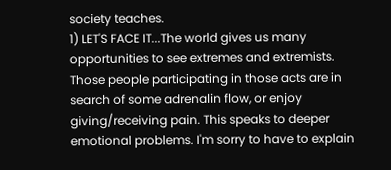society teaches.
1) LET'S FACE IT...The world gives us many opportunities to see extremes and extremists. Those people participating in those acts are in search of some adrenalin flow, or enjoy giving/receiving pain. This speaks to deeper emotional problems. I'm sorry to have to explain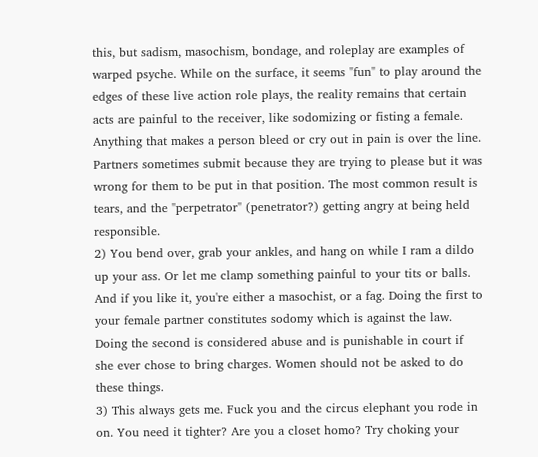this, but sadism, masochism, bondage, and roleplay are examples of warped psyche. While on the surface, it seems "fun" to play around the edges of these live action role plays, the reality remains that certain acts are painful to the receiver, like sodomizing or fisting a female. Anything that makes a person bleed or cry out in pain is over the line. Partners sometimes submit because they are trying to please but it was wrong for them to be put in that position. The most common result is tears, and the "perpetrator" (penetrator?) getting angry at being held responsible.
2) You bend over, grab your ankles, and hang on while I ram a dildo up your ass. Or let me clamp something painful to your tits or balls. And if you like it, you're either a masochist, or a fag. Doing the first to your female partner constitutes sodomy which is against the law. Doing the second is considered abuse and is punishable in court if she ever chose to bring charges. Women should not be asked to do these things.
3) This always gets me. Fuck you and the circus elephant you rode in on. You need it tighter? Are you a closet homo? Try choking your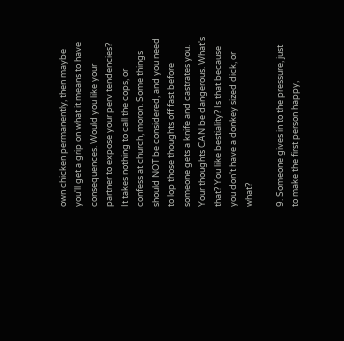own chicken permanently, then maybe you'll get a grip on what it means to have consequences. Would you like your partner to expose your perv tendencies? It takes nothing to call the cops, or confess at church, moron. Some things should NOT be considered, and you need to lop those thoughts off fast before someone gets a knife and castrates you. Your thoughts CAN be dangerous. What's that? You like bestiality? Is that because you don't have a donkey sized dick, or what?

9. Someone gives in to the pressure, just to make the first person happy,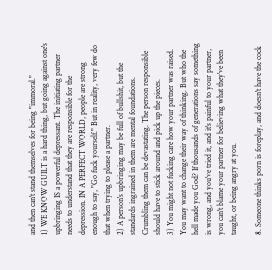and then can't stand themselves for being "immoral."
1) WE KNOW GUILT is a hard thing, but going against one's upbringing IS a powerful depressant. The initiating partner needs to understand that they are responsible for the depression. IN A PERFECT WORLD, people are strong enough to say, "Go fuck yourself." But in reality, very few do that when trying to please a partner.
2) A person's upbringing may be full of bullshit, but the standards ingrained in them are mental foundations. Crumbling them can be devastating. The person responsible should have to stick around and pick up the pieces.
3) You might not fucking care how your partner was raised. You may want to change their way of thinking. But who the hell made you God? If thousands of generations say something is wrong, and you've tried it, and it's painful to your partner, you can't blame your partner for believing what they've been taught, or being angry at you.

8. Someone thinks porn is foreplay, and doesn't have the cock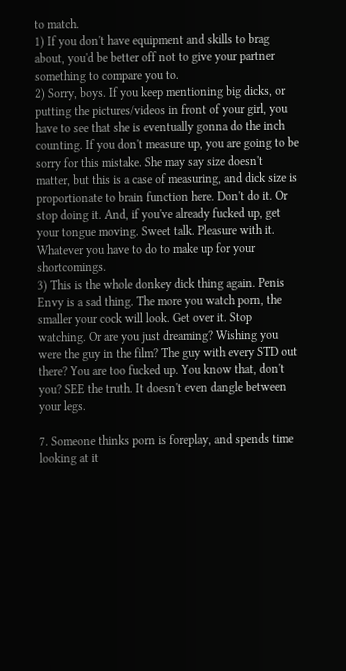to match.
1) If you don't have equipment and skills to brag about, you'd be better off not to give your partner something to compare you to.
2) Sorry, boys. If you keep mentioning big dicks, or putting the pictures/videos in front of your girl, you have to see that she is eventually gonna do the inch counting. If you don't measure up, you are going to be sorry for this mistake. She may say size doesn't matter, but this is a case of measuring, and dick size is proportionate to brain function here. Don't do it. Or stop doing it. And, if you've already fucked up, get your tongue moving. Sweet talk. Pleasure with it. Whatever you have to do to make up for your shortcomings.
3) This is the whole donkey dick thing again. Penis Envy is a sad thing. The more you watch porn, the smaller your cock will look. Get over it. Stop watching. Or are you just dreaming? Wishing you were the guy in the film? The guy with every STD out there? You are too fucked up. You know that, don't you? SEE the truth. It doesn't even dangle between your legs.

7. Someone thinks porn is foreplay, and spends time looking at it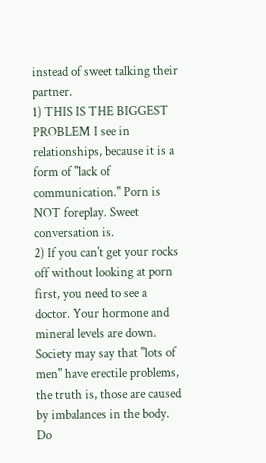instead of sweet talking their partner.
1) THIS IS THE BIGGEST PROBLEM I see in relationships, because it is a form of "lack of communication." Porn is NOT foreplay. Sweet conversation is.
2) If you can't get your rocks off without looking at porn first, you need to see a doctor. Your hormone and mineral levels are down. Society may say that "lots of men" have erectile problems, the truth is, those are caused by imbalances in the body. Do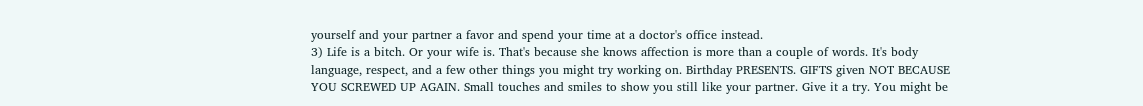yourself and your partner a favor and spend your time at a doctor's office instead.
3) Life is a bitch. Or your wife is. That's because she knows affection is more than a couple of words. It's body language, respect, and a few other things you might try working on. Birthday PRESENTS. GIFTS given NOT BECAUSE YOU SCREWED UP AGAIN. Small touches and smiles to show you still like your partner. Give it a try. You might be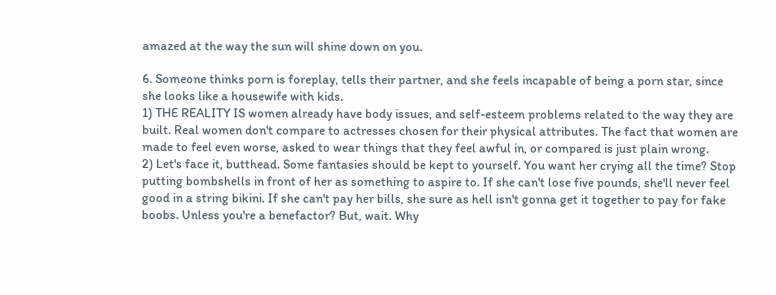amazed at the way the sun will shine down on you.

6. Someone thinks porn is foreplay, tells their partner, and she feels incapable of being a porn star, since she looks like a housewife with kids.
1) THE REALITY IS women already have body issues, and self-esteem problems related to the way they are built. Real women don't compare to actresses chosen for their physical attributes. The fact that women are made to feel even worse, asked to wear things that they feel awful in, or compared is just plain wrong.
2) Let's face it, butthead. Some fantasies should be kept to yourself. You want her crying all the time? Stop putting bombshells in front of her as something to aspire to. If she can't lose five pounds, she'll never feel good in a string bikini. If she can't pay her bills, she sure as hell isn't gonna get it together to pay for fake boobs. Unless you're a benefactor? But, wait. Why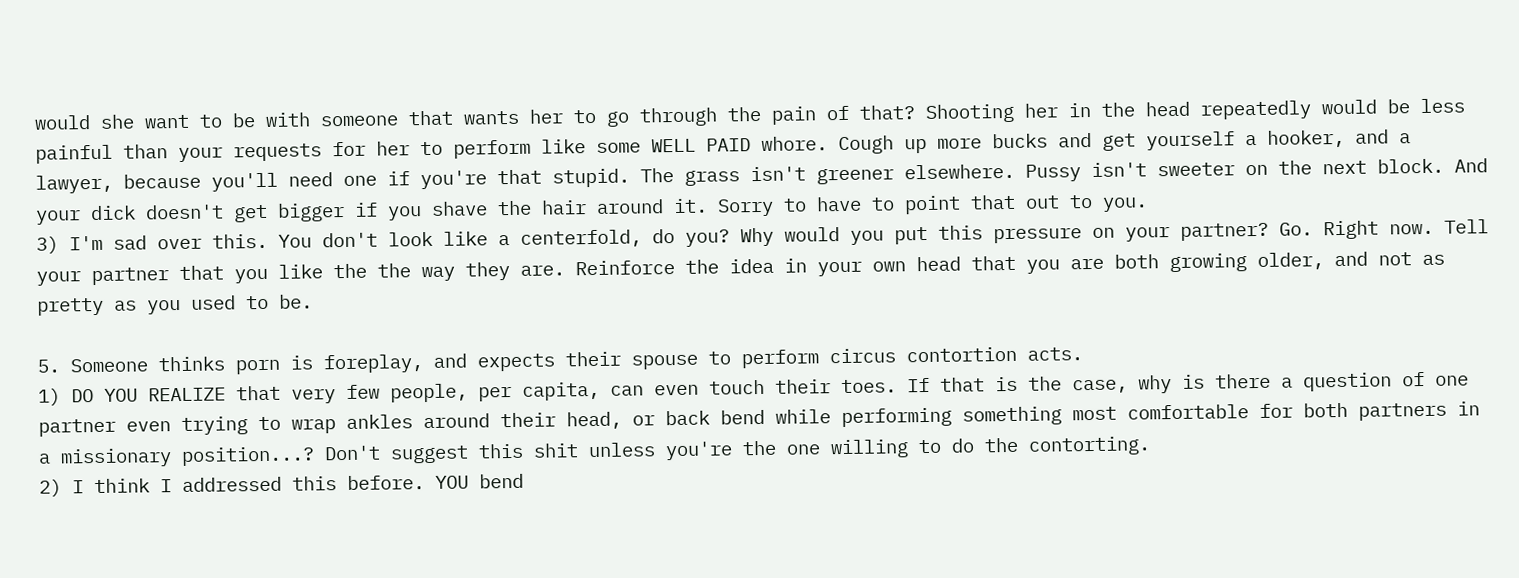would she want to be with someone that wants her to go through the pain of that? Shooting her in the head repeatedly would be less painful than your requests for her to perform like some WELL PAID whore. Cough up more bucks and get yourself a hooker, and a lawyer, because you'll need one if you're that stupid. The grass isn't greener elsewhere. Pussy isn't sweeter on the next block. And your dick doesn't get bigger if you shave the hair around it. Sorry to have to point that out to you.
3) I'm sad over this. You don't look like a centerfold, do you? Why would you put this pressure on your partner? Go. Right now. Tell your partner that you like the the way they are. Reinforce the idea in your own head that you are both growing older, and not as pretty as you used to be.

5. Someone thinks porn is foreplay, and expects their spouse to perform circus contortion acts.
1) DO YOU REALIZE that very few people, per capita, can even touch their toes. If that is the case, why is there a question of one partner even trying to wrap ankles around their head, or back bend while performing something most comfortable for both partners in a missionary position...? Don't suggest this shit unless you're the one willing to do the contorting.
2) I think I addressed this before. YOU bend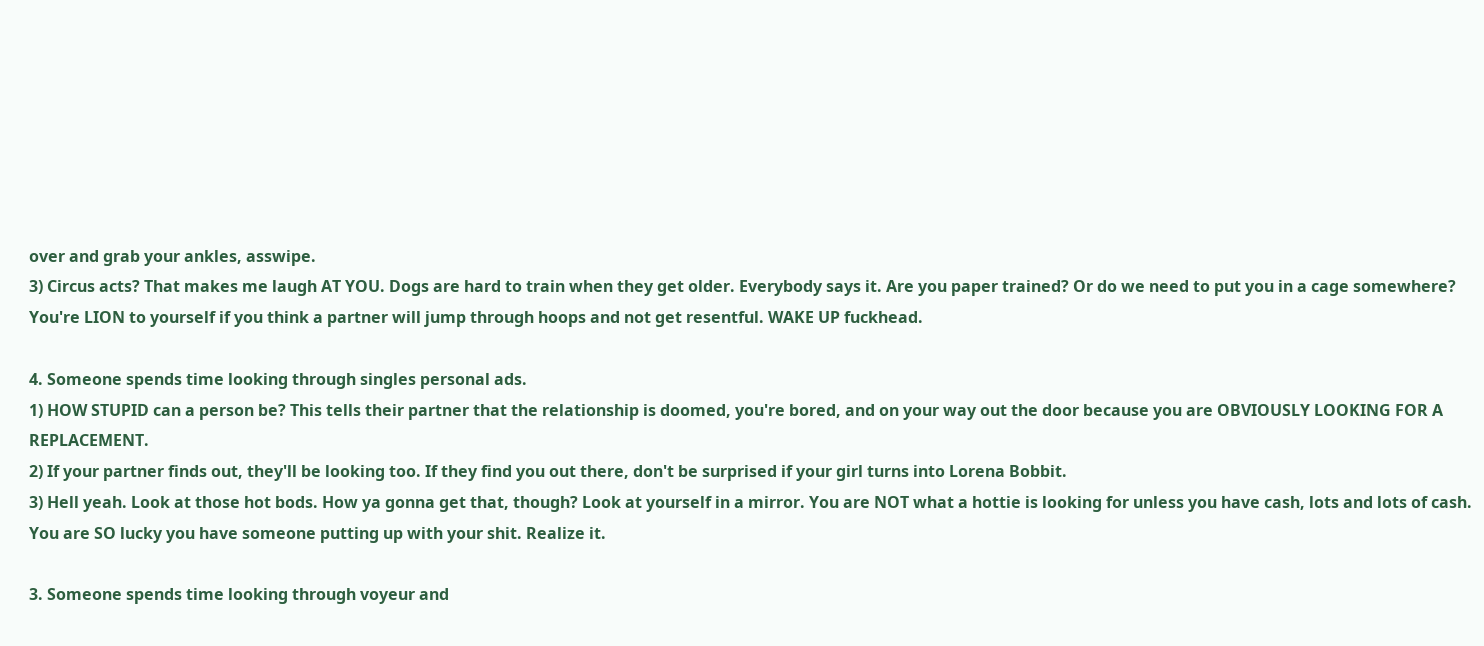over and grab your ankles, asswipe.
3) Circus acts? That makes me laugh AT YOU. Dogs are hard to train when they get older. Everybody says it. Are you paper trained? Or do we need to put you in a cage somewhere? You're LION to yourself if you think a partner will jump through hoops and not get resentful. WAKE UP fuckhead.

4. Someone spends time looking through singles personal ads.
1) HOW STUPID can a person be? This tells their partner that the relationship is doomed, you're bored, and on your way out the door because you are OBVIOUSLY LOOKING FOR A REPLACEMENT.
2) If your partner finds out, they'll be looking too. If they find you out there, don't be surprised if your girl turns into Lorena Bobbit.
3) Hell yeah. Look at those hot bods. How ya gonna get that, though? Look at yourself in a mirror. You are NOT what a hottie is looking for unless you have cash, lots and lots of cash. You are SO lucky you have someone putting up with your shit. Realize it.

3. Someone spends time looking through voyeur and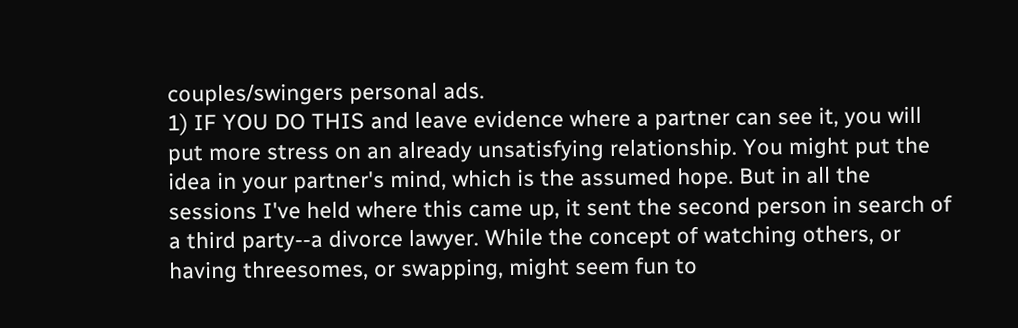couples/swingers personal ads.
1) IF YOU DO THIS and leave evidence where a partner can see it, you will put more stress on an already unsatisfying relationship. You might put the idea in your partner's mind, which is the assumed hope. But in all the sessions I've held where this came up, it sent the second person in search of a third party--a divorce lawyer. While the concept of watching others, or having threesomes, or swapping, might seem fun to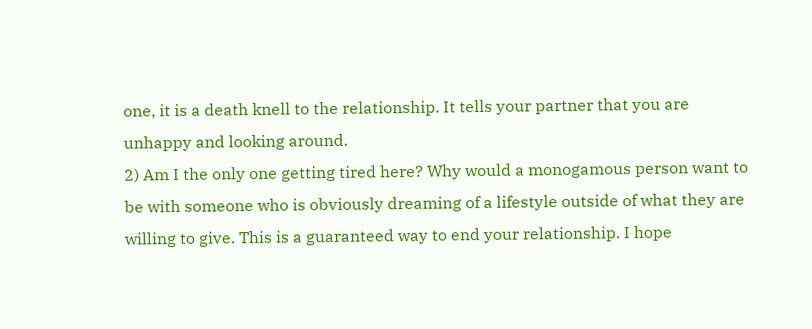one, it is a death knell to the relationship. It tells your partner that you are unhappy and looking around.
2) Am I the only one getting tired here? Why would a monogamous person want to be with someone who is obviously dreaming of a lifestyle outside of what they are willing to give. This is a guaranteed way to end your relationship. I hope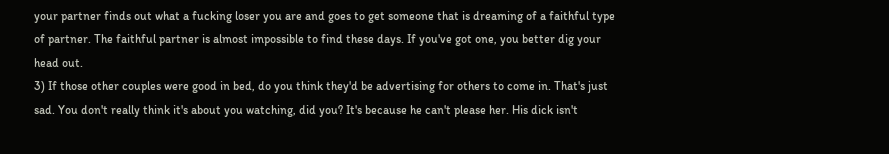your partner finds out what a fucking loser you are and goes to get someone that is dreaming of a faithful type of partner. The faithful partner is almost impossible to find these days. If you've got one, you better dig your head out.
3) If those other couples were good in bed, do you think they'd be advertising for others to come in. That's just sad. You don't really think it's about you watching, did you? It's because he can't please her. His dick isn't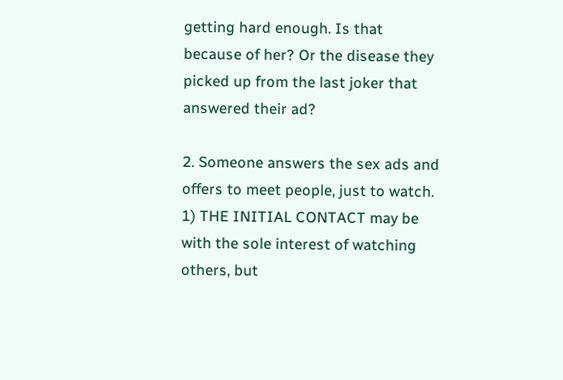getting hard enough. Is that because of her? Or the disease they picked up from the last joker that answered their ad?

2. Someone answers the sex ads and offers to meet people, just to watch.
1) THE INITIAL CONTACT may be with the sole interest of watching others, but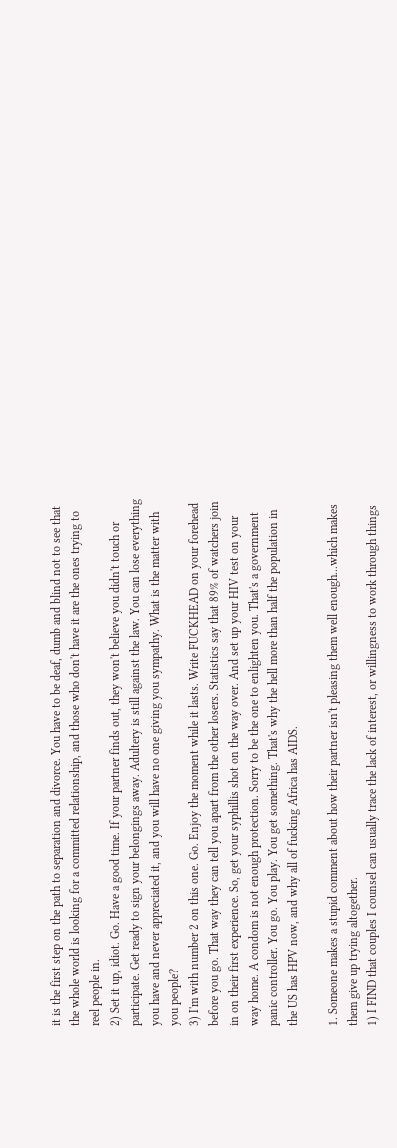it is the first step on the path to separation and divorce. You have to be deaf, dumb and blind not to see that the whole world is looking for a committed relationship, and those who don't have it are the ones trying to reel people in.
2) Set it up, idiot. Go. Have a good time. If your partner finds out, they won't believe you didn't touch or participate. Get ready to sign your belongings away. Adultery is still against the law. You can lose everything you have and never appreciated it, and you will have no one giving you sympathy. What is the matter with you people?
3) I'm with number 2 on this one. Go. Enjoy the moment while it lasts. Write FUCKHEAD on your forehead before you go. That way they can tell you apart from the other losers. Statistics say that 89% of watchers join in on their first experience. So, get your syphillis shot on the way over. And set up your HIV test on your way home. A condom is not enough protection. Sorry to be the one to enlighten you. That's a government panic controller. You go. You play. You get something. That's why the hell more than half the population in the US has HPV now, and why all of fucking Africa has AIDS.

1. Someone makes a stupid comment about how their partner isn't pleasing them well enough...which makes them give up trying altogether.
1) I FIND that couples I counsel can usually trace the lack of interest, or willingness to work through things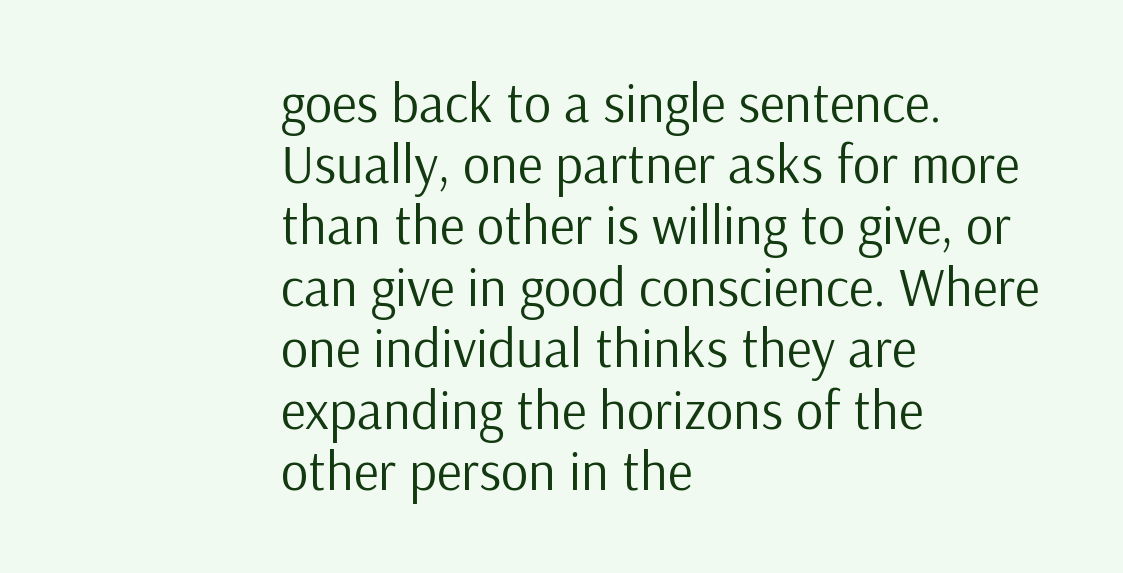goes back to a single sentence. Usually, one partner asks for more than the other is willing to give, or can give in good conscience. Where one individual thinks they are expanding the horizons of the other person in the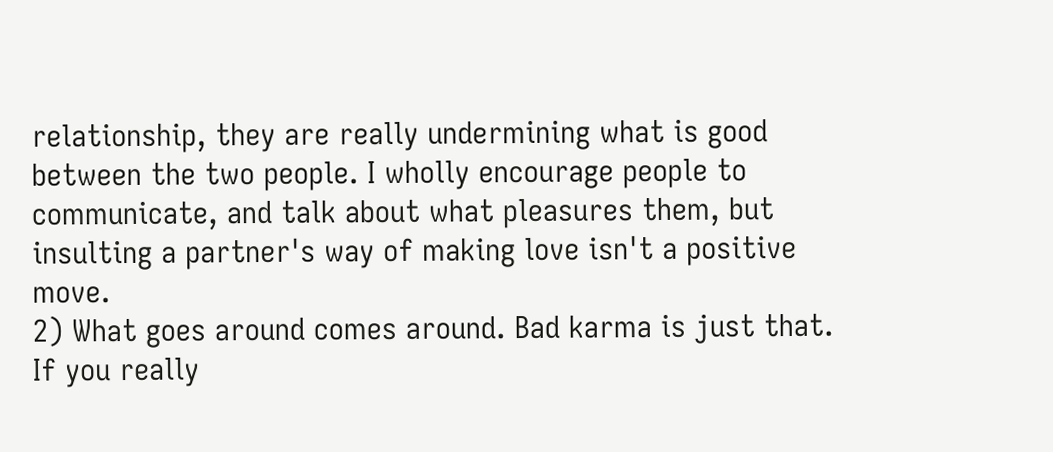relationship, they are really undermining what is good between the two people. I wholly encourage people to communicate, and talk about what pleasures them, but insulting a partner's way of making love isn't a positive move.
2) What goes around comes around. Bad karma is just that. If you really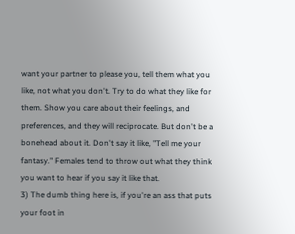want your partner to please you, tell them what you like, not what you don't. Try to do what they like for them. Show you care about their feelings, and preferences, and they will reciprocate. But don't be a bonehead about it. Don't say it like, "Tell me your fantasy." Females tend to throw out what they think you want to hear if you say it like that.
3) The dumb thing here is, if you're an ass that puts your foot in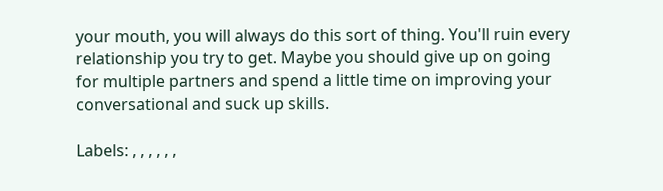your mouth, you will always do this sort of thing. You'll ruin every relationship you try to get. Maybe you should give up on going for multiple partners and spend a little time on improving your conversational and suck up skills.

Labels: , , , , , ,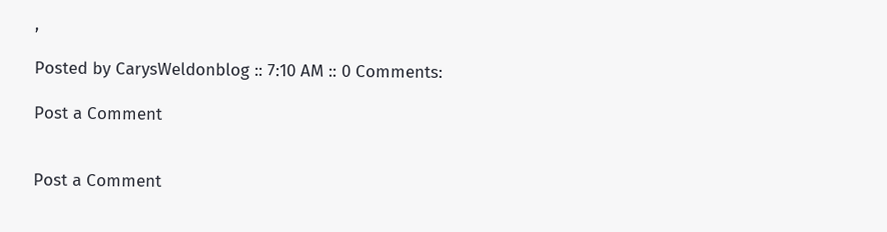,

Posted by CarysWeldonblog :: 7:10 AM :: 0 Comments:

Post a Comment


Post a Comment